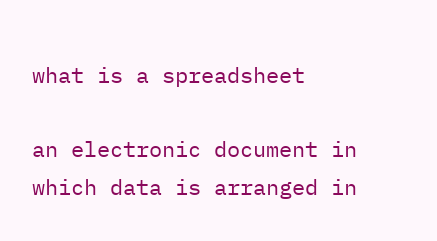what is a spreadsheet

an electronic document in which data is arranged in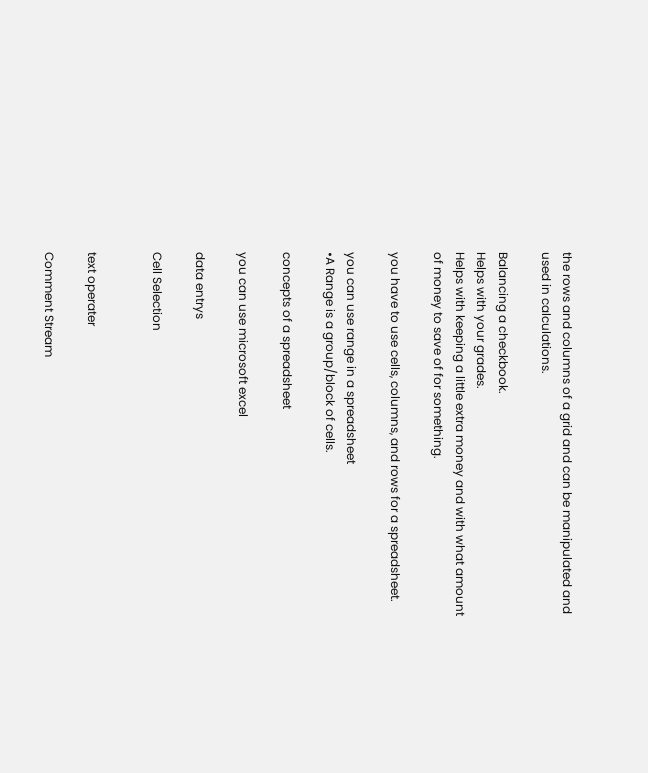the rows and columns of a grid and can be manipulated and used in calculations.

Balancing a checkbook.
Helps with your grades.
Helps with keeping a little extra money and with what amount of money to save of for something.

you have to use cells, columns, and rows for a spreadsheet.

you can use range in a spreadsheet
•A Range is a group/block of cells.

concepts of a spreadsheet

you can use microsoft excel

data entrys

Cell Selection


text operater

Comment Stream